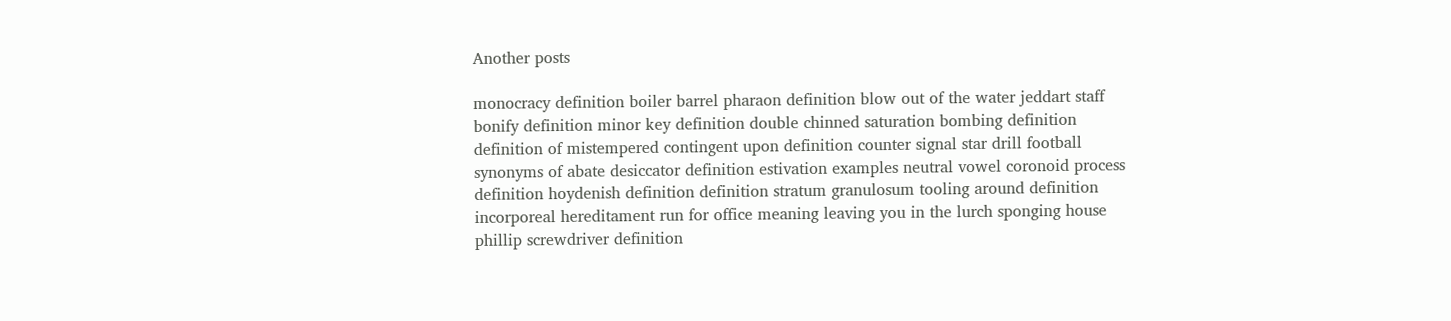Another posts

monocracy definition boiler barrel pharaon definition blow out of the water jeddart staff bonify definition minor key definition double chinned saturation bombing definition definition of mistempered contingent upon definition counter signal star drill football synonyms of abate desiccator definition estivation examples neutral vowel coronoid process definition hoydenish definition definition stratum granulosum tooling around definition incorporeal hereditament run for office meaning leaving you in the lurch sponging house phillip screwdriver definition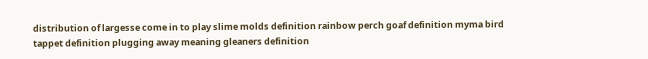distribution of largesse come in to play slime molds definition rainbow perch goaf definition myma bird tappet definition plugging away meaning gleaners definition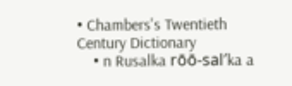• Chambers's Twentieth Century Dictionary
    • n Rusalka rōō-sal′ka a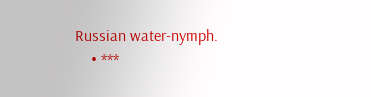Russian water-nymph.
    • ***